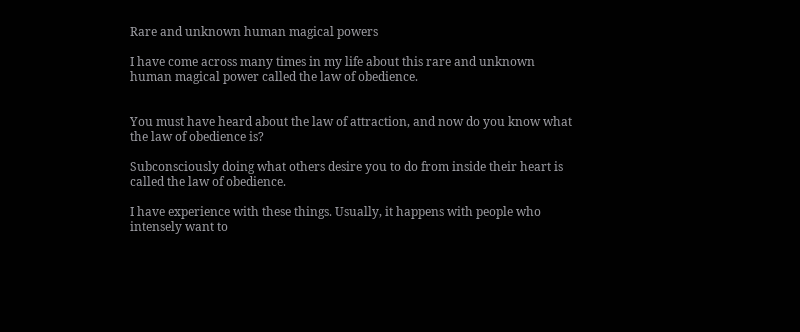Rare and unknown human magical powers

I have come across many times in my life about this rare and unknown human magical power called the law of obedience.


You must have heard about the law of attraction, and now do you know what the law of obedience is?

Subconsciously doing what others desire you to do from inside their heart is called the law of obedience.

I have experience with these things. Usually, it happens with people who intensely want to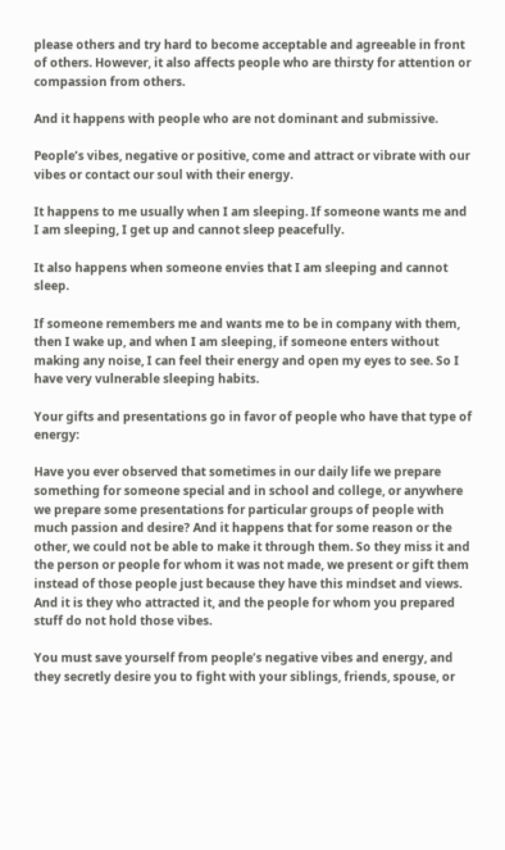please others and try hard to become acceptable and agreeable in front of others. However, it also affects people who are thirsty for attention or compassion from others.

And it happens with people who are not dominant and submissive.

People’s vibes, negative or positive, come and attract or vibrate with our vibes or contact our soul with their energy.

It happens to me usually when I am sleeping. If someone wants me and I am sleeping, I get up and cannot sleep peacefully.

It also happens when someone envies that I am sleeping and cannot sleep.

If someone remembers me and wants me to be in company with them, then I wake up, and when I am sleeping, if someone enters without making any noise, I can feel their energy and open my eyes to see. So I have very vulnerable sleeping habits.

Your gifts and presentations go in favor of people who have that type of energy:

Have you ever observed that sometimes in our daily life we prepare something for someone special and in school and college, or anywhere we prepare some presentations for particular groups of people with much passion and desire? And it happens that for some reason or the other, we could not be able to make it through them. So they miss it and the person or people for whom it was not made, we present or gift them instead of those people just because they have this mindset and views. And it is they who attracted it, and the people for whom you prepared stuff do not hold those vibes.

You must save yourself from people’s negative vibes and energy, and they secretly desire you to fight with your siblings, friends, spouse, or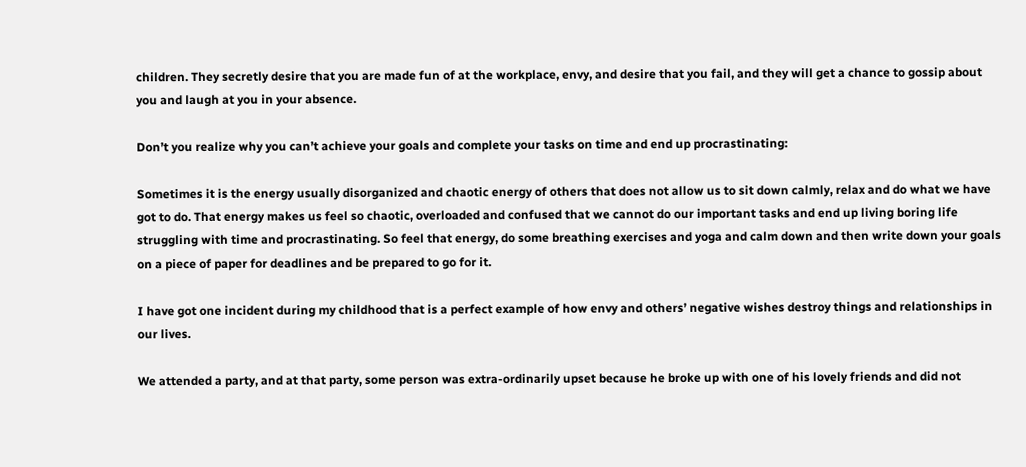children. They secretly desire that you are made fun of at the workplace, envy, and desire that you fail, and they will get a chance to gossip about you and laugh at you in your absence.

Don’t you realize why you can’t achieve your goals and complete your tasks on time and end up procrastinating:

Sometimes it is the energy usually disorganized and chaotic energy of others that does not allow us to sit down calmly, relax and do what we have got to do. That energy makes us feel so chaotic, overloaded and confused that we cannot do our important tasks and end up living boring life struggling with time and procrastinating. So feel that energy, do some breathing exercises and yoga and calm down and then write down your goals on a piece of paper for deadlines and be prepared to go for it.

I have got one incident during my childhood that is a perfect example of how envy and others’ negative wishes destroy things and relationships in our lives.

We attended a party, and at that party, some person was extra-ordinarily upset because he broke up with one of his lovely friends and did not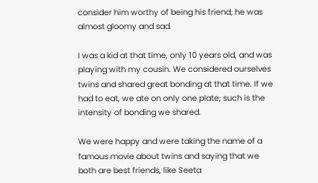consider him worthy of being his friend; he was almost gloomy and sad.

I was a kid at that time, only 10 years old, and was playing with my cousin. We considered ourselves twins and shared great bonding at that time. If we had to eat, we ate on only one plate; such is the intensity of bonding we shared.

We were happy and were taking the name of a famous movie about twins and saying that we both are best friends, like Seeta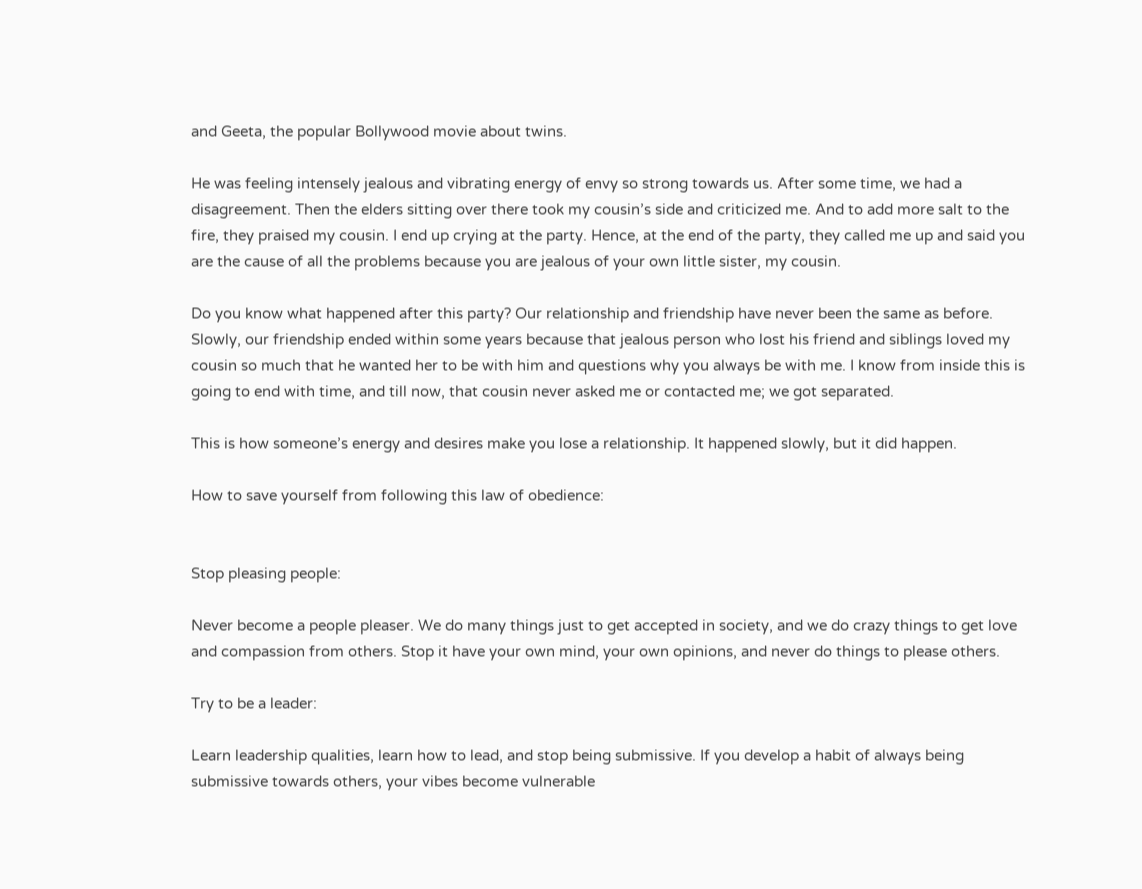and Geeta, the popular Bollywood movie about twins.

He was feeling intensely jealous and vibrating energy of envy so strong towards us. After some time, we had a disagreement. Then the elders sitting over there took my cousin’s side and criticized me. And to add more salt to the fire, they praised my cousin. I end up crying at the party. Hence, at the end of the party, they called me up and said you are the cause of all the problems because you are jealous of your own little sister, my cousin.

Do you know what happened after this party? Our relationship and friendship have never been the same as before. Slowly, our friendship ended within some years because that jealous person who lost his friend and siblings loved my cousin so much that he wanted her to be with him and questions why you always be with me. I know from inside this is going to end with time, and till now, that cousin never asked me or contacted me; we got separated.

This is how someone’s energy and desires make you lose a relationship. It happened slowly, but it did happen.

How to save yourself from following this law of obedience:


Stop pleasing people:

Never become a people pleaser. We do many things just to get accepted in society, and we do crazy things to get love and compassion from others. Stop it have your own mind, your own opinions, and never do things to please others.

Try to be a leader:

Learn leadership qualities, learn how to lead, and stop being submissive. If you develop a habit of always being submissive towards others, your vibes become vulnerable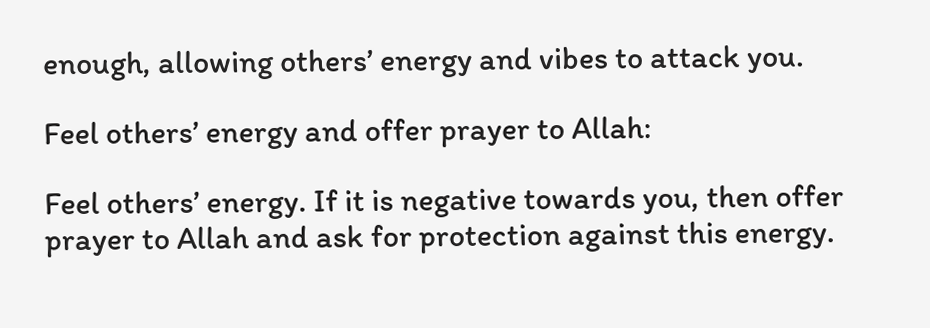enough, allowing others’ energy and vibes to attack you.

Feel others’ energy and offer prayer to Allah:

Feel others’ energy. If it is negative towards you, then offer prayer to Allah and ask for protection against this energy.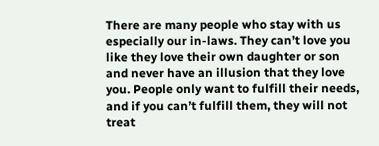There are many people who stay with us especially our in-laws. They can’t love you like they love their own daughter or son and never have an illusion that they love you. People only want to fulfill their needs, and if you can’t fulfill them, they will not treat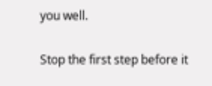you well.

Stop the first step before it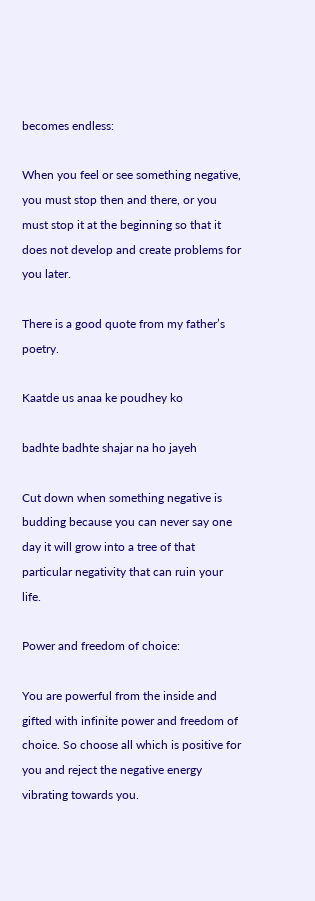becomes endless:

When you feel or see something negative, you must stop then and there, or you must stop it at the beginning so that it does not develop and create problems for you later.

There is a good quote from my father’s poetry.

Kaatde us anaa ke poudhey ko

badhte badhte shajar na ho jayeh

Cut down when something negative is budding because you can never say one day it will grow into a tree of that particular negativity that can ruin your life.

Power and freedom of choice:

You are powerful from the inside and gifted with infinite power and freedom of choice. So choose all which is positive for you and reject the negative energy vibrating towards you.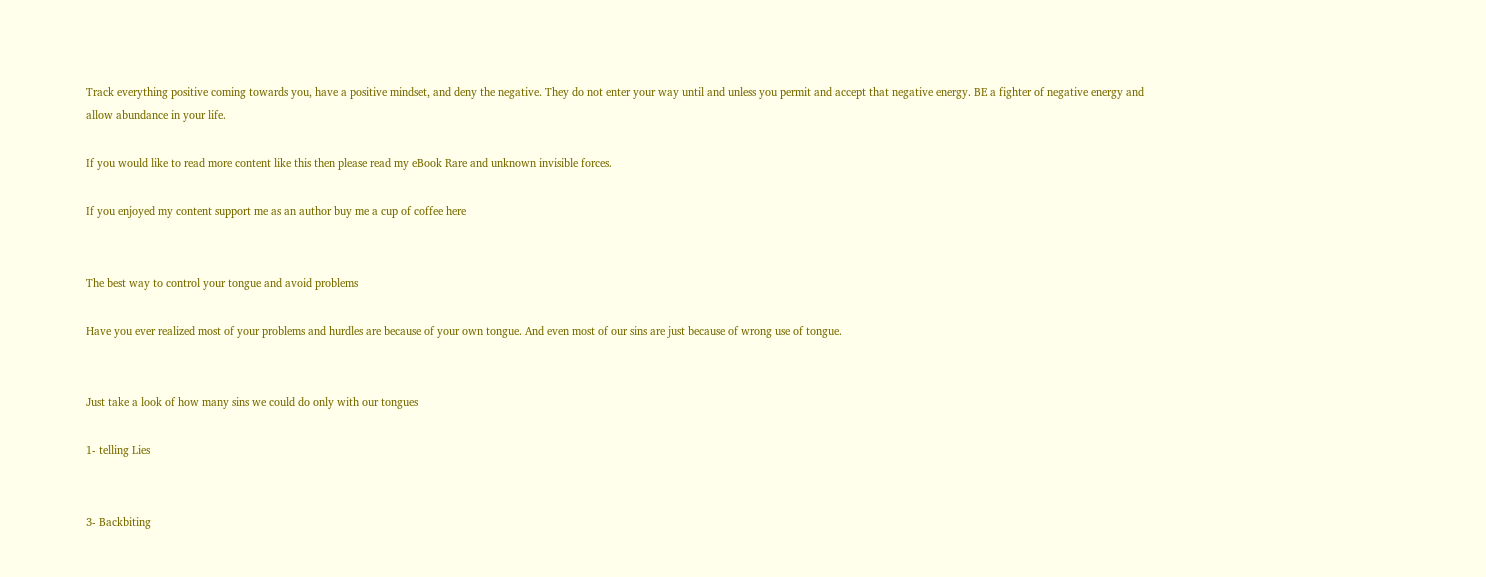Track everything positive coming towards you, have a positive mindset, and deny the negative. They do not enter your way until and unless you permit and accept that negative energy. BE a fighter of negative energy and allow abundance in your life.

If you would like to read more content like this then please read my eBook Rare and unknown invisible forces.

If you enjoyed my content support me as an author buy me a cup of coffee here


The best way to control your tongue and avoid problems

Have you ever realized most of your problems and hurdles are because of your own tongue. And even most of our sins are just because of wrong use of tongue.


Just take a look of how many sins we could do only with our tongues

1- telling Lies


3- Backbiting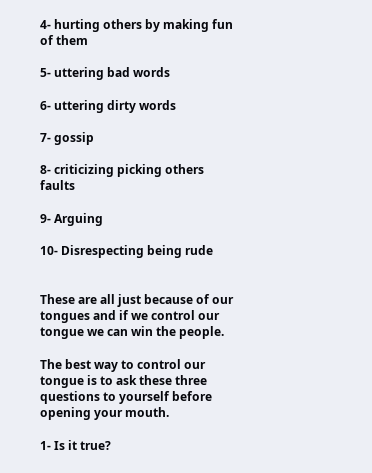4- hurting others by making fun of them

5- uttering bad words

6- uttering dirty words

7- gossip

8- criticizing picking others faults

9- Arguing

10- Disrespecting being rude


These are all just because of our tongues and if we control our tongue we can win the people.

The best way to control our tongue is to ask these three questions to yourself before opening your mouth.

1- Is it true?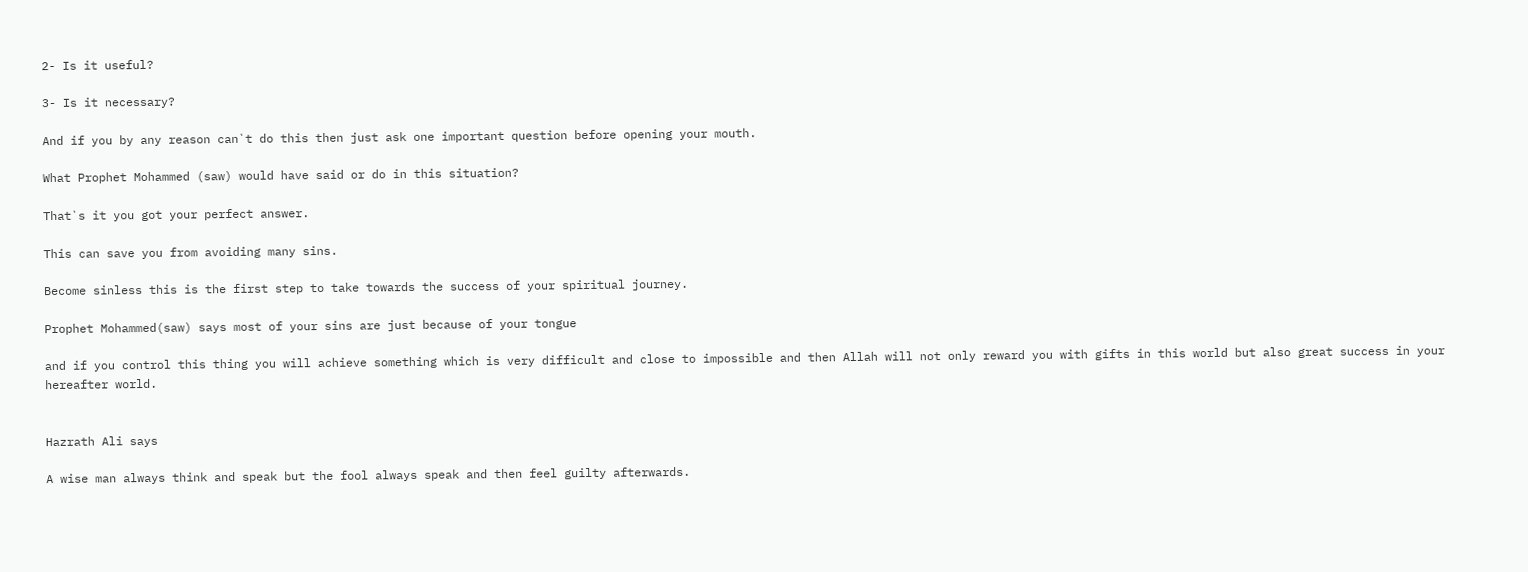2- Is it useful?

3- Is it necessary?

And if you by any reason can`t do this then just ask one important question before opening your mouth.

What Prophet Mohammed (saw) would have said or do in this situation?

That`s it you got your perfect answer.

This can save you from avoiding many sins.

Become sinless this is the first step to take towards the success of your spiritual journey.

Prophet Mohammed(saw) says most of your sins are just because of your tongue

and if you control this thing you will achieve something which is very difficult and close to impossible and then Allah will not only reward you with gifts in this world but also great success in your hereafter world.


Hazrath Ali says

A wise man always think and speak but the fool always speak and then feel guilty afterwards.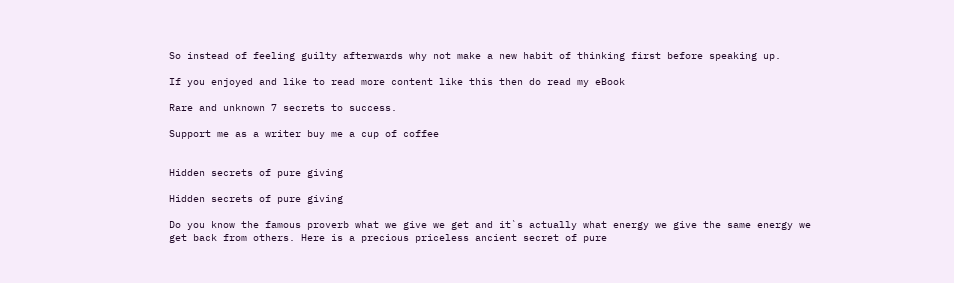So instead of feeling guilty afterwards why not make a new habit of thinking first before speaking up.

If you enjoyed and like to read more content like this then do read my eBook

Rare and unknown 7 secrets to success.

Support me as a writer buy me a cup of coffee


Hidden secrets of pure giving

Hidden secrets of pure giving

Do you know the famous proverb what we give we get and it`s actually what energy we give the same energy we get back from others. Here is a precious priceless ancient secret of pure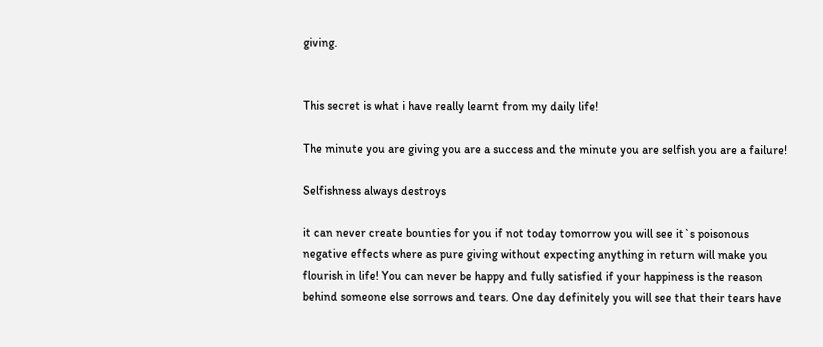giving.


This secret is what i have really learnt from my daily life!

The minute you are giving you are a success and the minute you are selfish you are a failure!

Selfishness always destroys

it can never create bounties for you if not today tomorrow you will see it`s poisonous negative effects where as pure giving without expecting anything in return will make you flourish in life! You can never be happy and fully satisfied if your happiness is the reason behind someone else sorrows and tears. One day definitely you will see that their tears have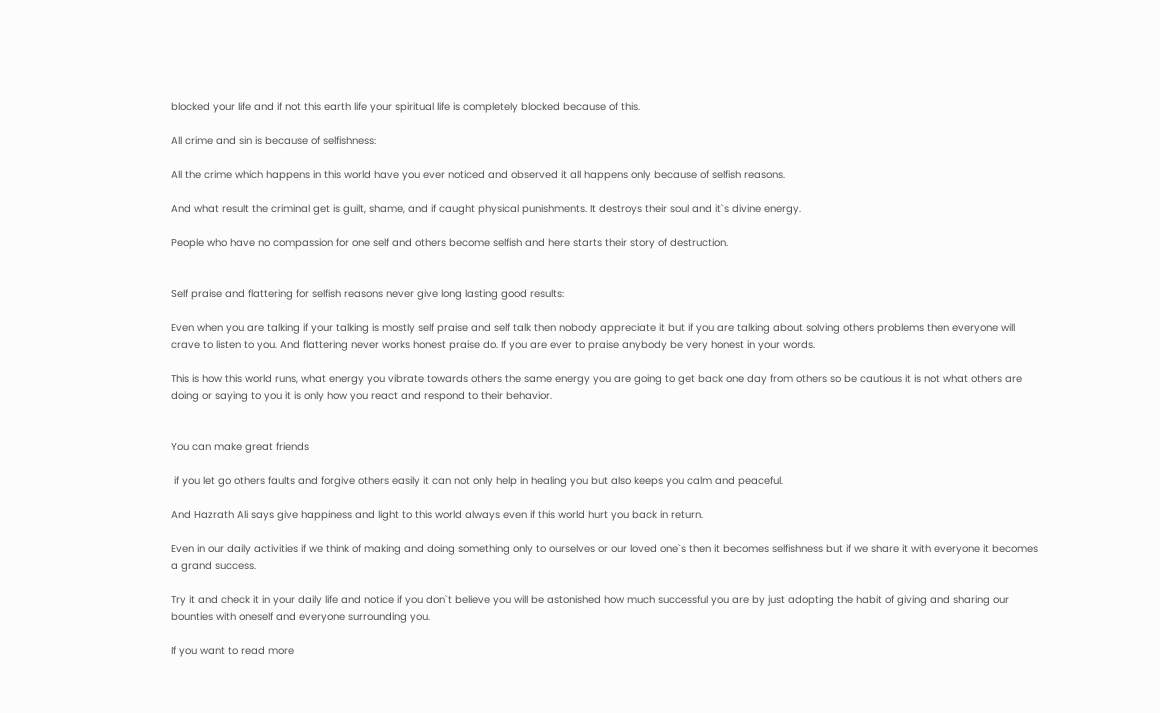blocked your life and if not this earth life your spiritual life is completely blocked because of this.

All crime and sin is because of selfishness:

All the crime which happens in this world have you ever noticed and observed it all happens only because of selfish reasons.

And what result the criminal get is guilt, shame, and if caught physical punishments. It destroys their soul and it`s divine energy.

People who have no compassion for one self and others become selfish and here starts their story of destruction.


Self praise and flattering for selfish reasons never give long lasting good results:

Even when you are talking if your talking is mostly self praise and self talk then nobody appreciate it but if you are talking about solving others problems then everyone will crave to listen to you. And flattering never works honest praise do. If you are ever to praise anybody be very honest in your words.

This is how this world runs, what energy you vibrate towards others the same energy you are going to get back one day from others so be cautious it is not what others are doing or saying to you it is only how you react and respond to their behavior.


You can make great friends

 if you let go others faults and forgive others easily it can not only help in healing you but also keeps you calm and peaceful.

And Hazrath Ali says give happiness and light to this world always even if this world hurt you back in return.

Even in our daily activities if we think of making and doing something only to ourselves or our loved one`s then it becomes selfishness but if we share it with everyone it becomes a grand success.

Try it and check it in your daily life and notice if you don`t believe you will be astonished how much successful you are by just adopting the habit of giving and sharing our bounties with oneself and everyone surrounding you.

If you want to read more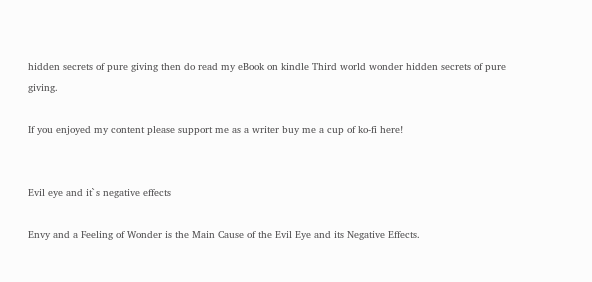hidden secrets of pure giving then do read my eBook on kindle Third world wonder hidden secrets of pure giving.

If you enjoyed my content please support me as a writer buy me a cup of ko-fi here!


Evil eye and it`s negative effects

Envy and a Feeling of Wonder is the Main Cause of the Evil Eye and its Negative Effects.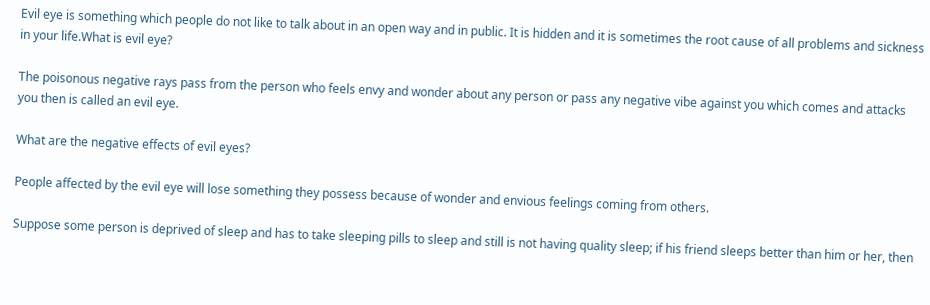Evil eye is something which people do not like to talk about in an open way and in public. It is hidden and it is sometimes the root cause of all problems and sickness in your life.What is evil eye?

The poisonous negative rays pass from the person who feels envy and wonder about any person or pass any negative vibe against you which comes and attacks you then is called an evil eye.

What are the negative effects of evil eyes?

People affected by the evil eye will lose something they possess because of wonder and envious feelings coming from others.

Suppose some person is deprived of sleep and has to take sleeping pills to sleep and still is not having quality sleep; if his friend sleeps better than him or her, then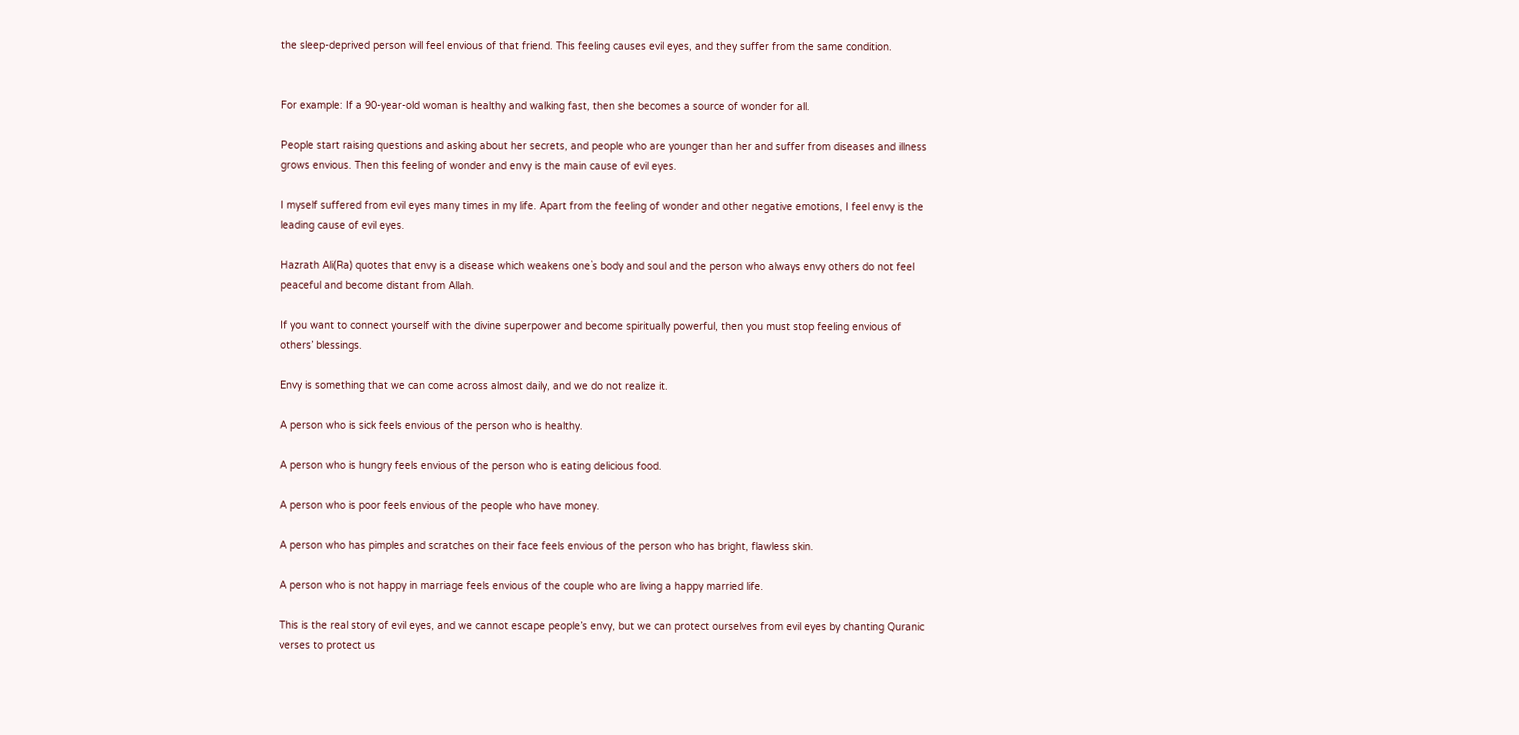the sleep-deprived person will feel envious of that friend. This feeling causes evil eyes, and they suffer from the same condition.


For example: If a 90-year-old woman is healthy and walking fast, then she becomes a source of wonder for all.

People start raising questions and asking about her secrets, and people who are younger than her and suffer from diseases and illness grows envious. Then this feeling of wonder and envy is the main cause of evil eyes.

I myself suffered from evil eyes many times in my life. Apart from the feeling of wonder and other negative emotions, I feel envy is the leading cause of evil eyes.

Hazrath Ali(Ra) quotes that envy is a disease which weakens one`s body and soul and the person who always envy others do not feel peaceful and become distant from Allah.

If you want to connect yourself with the divine superpower and become spiritually powerful, then you must stop feeling envious of others’ blessings.

Envy is something that we can come across almost daily, and we do not realize it.

A person who is sick feels envious of the person who is healthy.

A person who is hungry feels envious of the person who is eating delicious food.

A person who is poor feels envious of the people who have money.

A person who has pimples and scratches on their face feels envious of the person who has bright, flawless skin.

A person who is not happy in marriage feels envious of the couple who are living a happy married life.

This is the real story of evil eyes, and we cannot escape people’s envy, but we can protect ourselves from evil eyes by chanting Quranic verses to protect us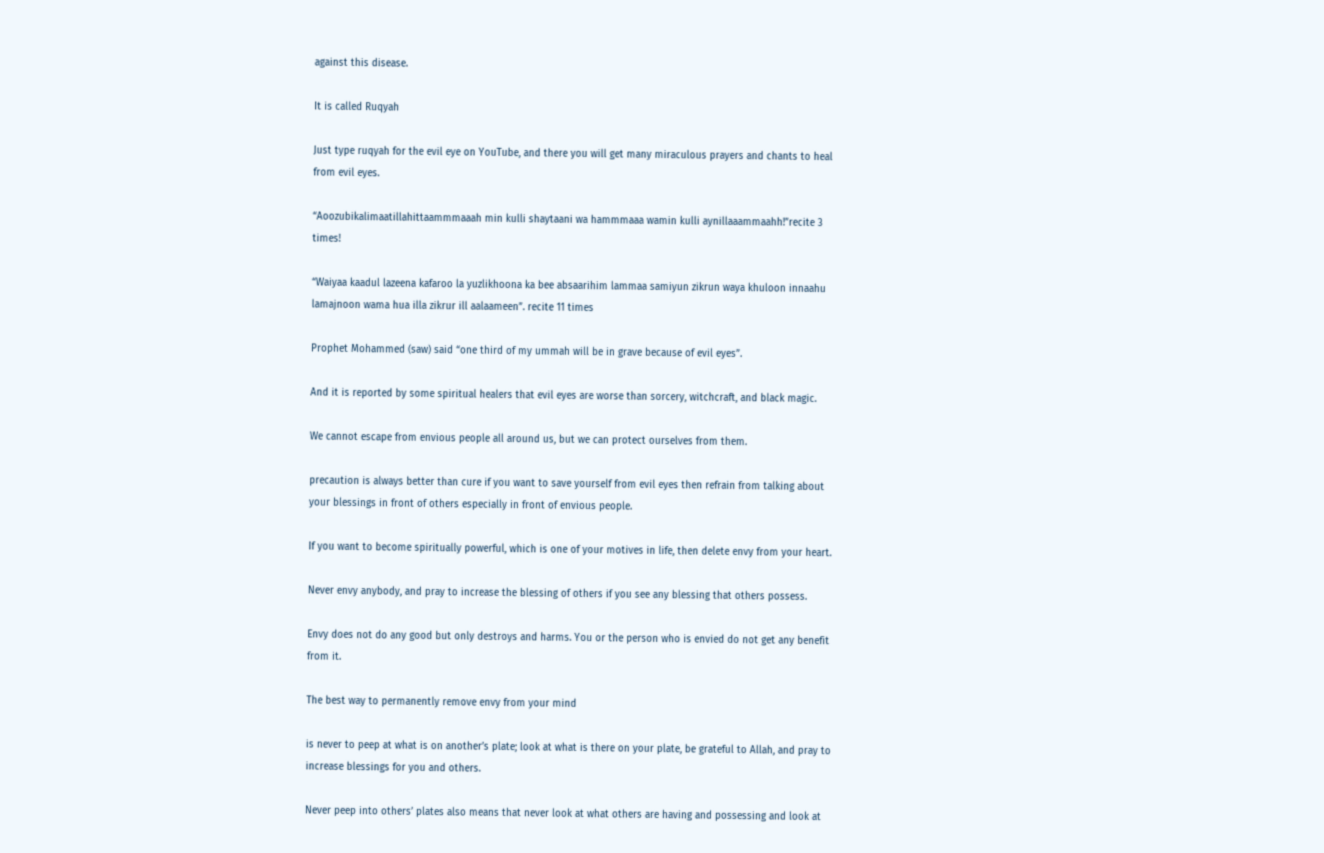against this disease.

It is called Ruqyah

Just type ruqyah for the evil eye on YouTube, and there you will get many miraculous prayers and chants to heal from evil eyes.

“Aoozubikalimaatillahittaammmaaah min kulli shaytaani wa hammmaaa wamin kulli aynillaaammaahh!”recite 3 times!

“Waiyaa kaadul lazeena kafaroo la yuzlikhoona ka bee absaarihim lammaa samiyun zikrun waya khuloon innaahu lamajnoon wama hua illa zikrur ill aalaameen”. recite 11 times

Prophet Mohammed (saw) said “one third of my ummah will be in grave because of evil eyes”.

And it is reported by some spiritual healers that evil eyes are worse than sorcery, witchcraft, and black magic.

We cannot escape from envious people all around us, but we can protect ourselves from them.

precaution is always better than cure if you want to save yourself from evil eyes then refrain from talking about your blessings in front of others especially in front of envious people.

If you want to become spiritually powerful, which is one of your motives in life, then delete envy from your heart.

Never envy anybody, and pray to increase the blessing of others if you see any blessing that others possess.

Envy does not do any good but only destroys and harms. You or the person who is envied do not get any benefit from it.

The best way to permanently remove envy from your mind

is never to peep at what is on another’s plate; look at what is there on your plate, be grateful to Allah, and pray to increase blessings for you and others.

Never peep into others’ plates also means that never look at what others are having and possessing and look at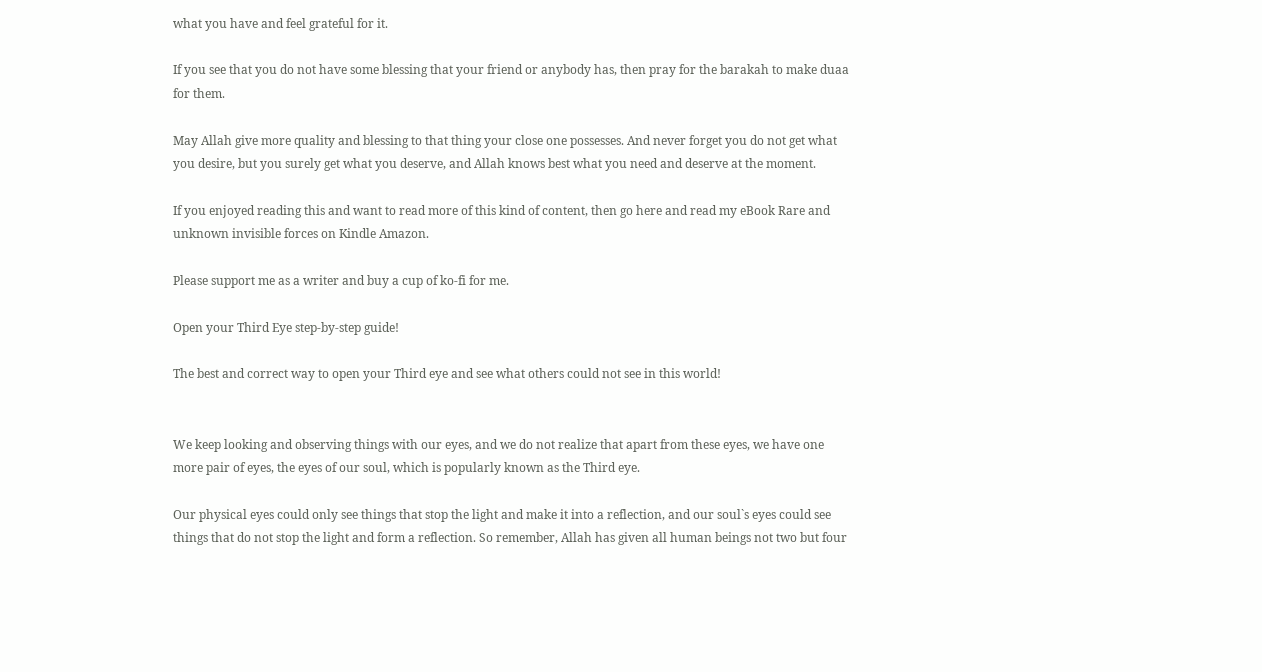what you have and feel grateful for it.

If you see that you do not have some blessing that your friend or anybody has, then pray for the barakah to make duaa for them.

May Allah give more quality and blessing to that thing your close one possesses. And never forget you do not get what you desire, but you surely get what you deserve, and Allah knows best what you need and deserve at the moment.

If you enjoyed reading this and want to read more of this kind of content, then go here and read my eBook Rare and unknown invisible forces on Kindle Amazon.

Please support me as a writer and buy a cup of ko-fi for me.

Open your Third Eye step-by-step guide!

The best and correct way to open your Third eye and see what others could not see in this world!


We keep looking and observing things with our eyes, and we do not realize that apart from these eyes, we have one more pair of eyes, the eyes of our soul, which is popularly known as the Third eye.

Our physical eyes could only see things that stop the light and make it into a reflection, and our soul`s eyes could see things that do not stop the light and form a reflection. So remember, Allah has given all human beings not two but four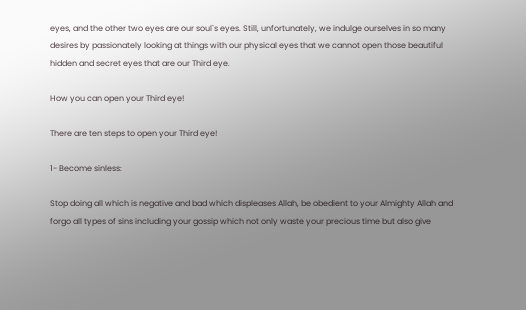eyes, and the other two eyes are our soul`s eyes. Still, unfortunately, we indulge ourselves in so many desires by passionately looking at things with our physical eyes that we cannot open those beautiful hidden and secret eyes that are our Third eye.

How you can open your Third eye!

There are ten steps to open your Third eye!

1- Become sinless:

Stop doing all which is negative and bad which displeases Allah, be obedient to your Almighty Allah and forgo all types of sins including your gossip which not only waste your precious time but also give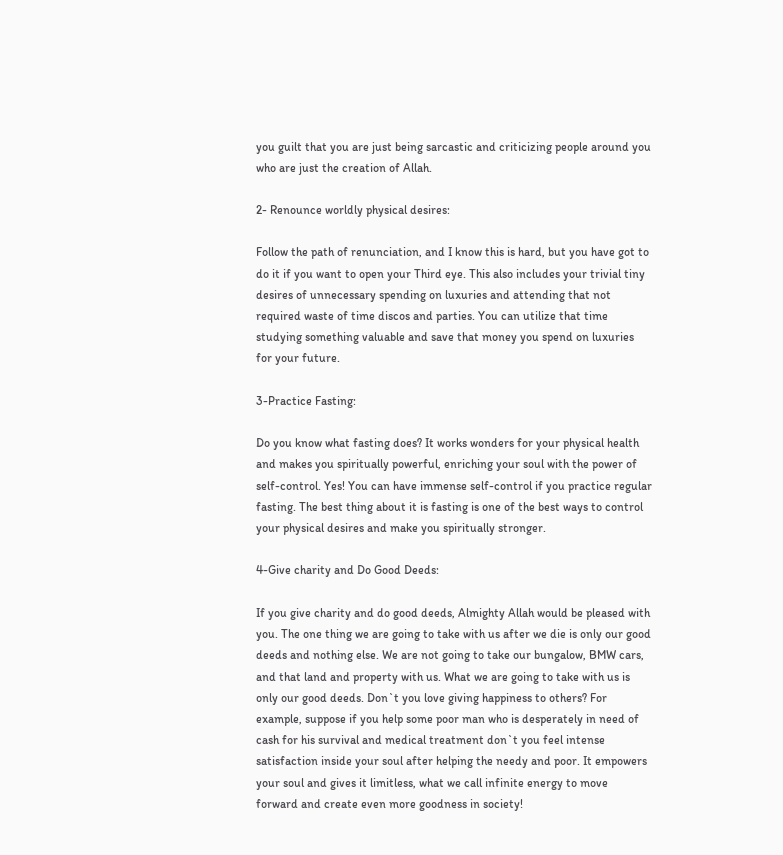you guilt that you are just being sarcastic and criticizing people around you who are just the creation of Allah.

2- Renounce worldly physical desires:

Follow the path of renunciation, and I know this is hard, but you have got to do it if you want to open your Third eye. This also includes your trivial tiny desires of unnecessary spending on luxuries and attending that not required waste of time discos and parties. You can utilize that time studying something valuable and save that money you spend on luxuries for your future.

3-Practice Fasting:

Do you know what fasting does? It works wonders for your physical health and makes you spiritually powerful, enriching your soul with the power of self-control. Yes! You can have immense self-control if you practice regular fasting. The best thing about it is fasting is one of the best ways to control your physical desires and make you spiritually stronger.

4-Give charity and Do Good Deeds:

If you give charity and do good deeds, Almighty Allah would be pleased with you. The one thing we are going to take with us after we die is only our good deeds and nothing else. We are not going to take our bungalow, BMW cars, and that land and property with us. What we are going to take with us is only our good deeds. Don`t you love giving happiness to others? For example, suppose if you help some poor man who is desperately in need of cash for his survival and medical treatment don`t you feel intense satisfaction inside your soul after helping the needy and poor. It empowers your soul and gives it limitless, what we call infinite energy to move forward and create even more goodness in society!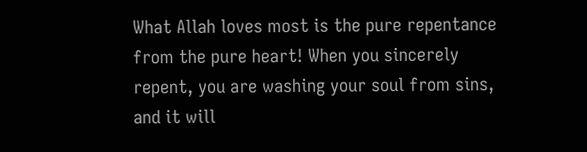What Allah loves most is the pure repentance from the pure heart! When you sincerely repent, you are washing your soul from sins, and it will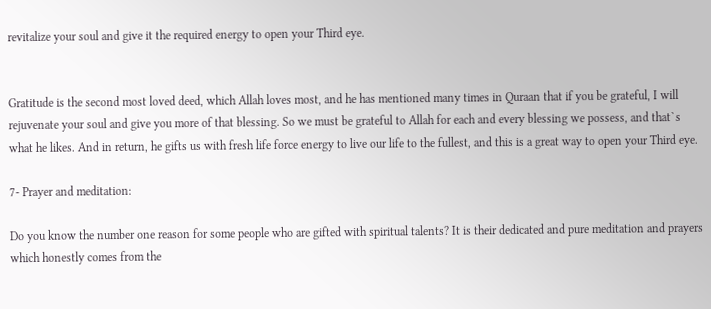revitalize your soul and give it the required energy to open your Third eye.


Gratitude is the second most loved deed, which Allah loves most, and he has mentioned many times in Quraan that if you be grateful, I will rejuvenate your soul and give you more of that blessing. So we must be grateful to Allah for each and every blessing we possess, and that`s what he likes. And in return, he gifts us with fresh life force energy to live our life to the fullest, and this is a great way to open your Third eye.

7- Prayer and meditation:

Do you know the number one reason for some people who are gifted with spiritual talents? It is their dedicated and pure meditation and prayers which honestly comes from the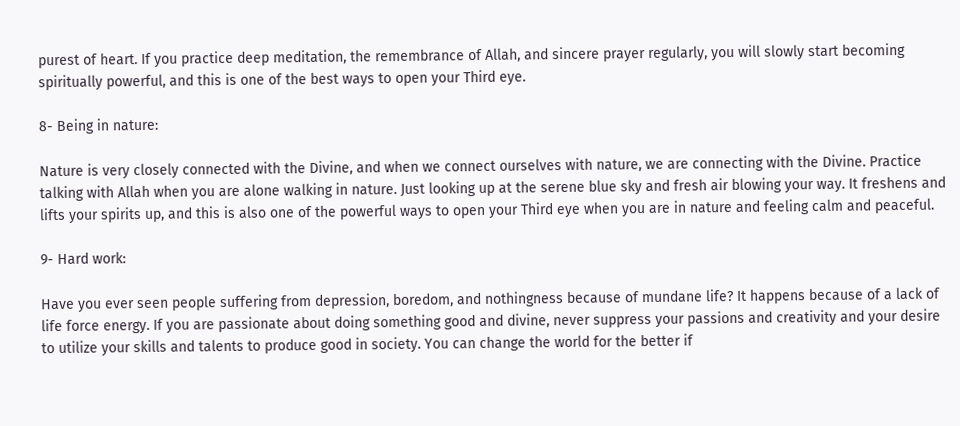purest of heart. If you practice deep meditation, the remembrance of Allah, and sincere prayer regularly, you will slowly start becoming spiritually powerful, and this is one of the best ways to open your Third eye.

8- Being in nature:

Nature is very closely connected with the Divine, and when we connect ourselves with nature, we are connecting with the Divine. Practice talking with Allah when you are alone walking in nature. Just looking up at the serene blue sky and fresh air blowing your way. It freshens and lifts your spirits up, and this is also one of the powerful ways to open your Third eye when you are in nature and feeling calm and peaceful.

9- Hard work:

Have you ever seen people suffering from depression, boredom, and nothingness because of mundane life? It happens because of a lack of life force energy. If you are passionate about doing something good and divine, never suppress your passions and creativity and your desire to utilize your skills and talents to produce good in society. You can change the world for the better if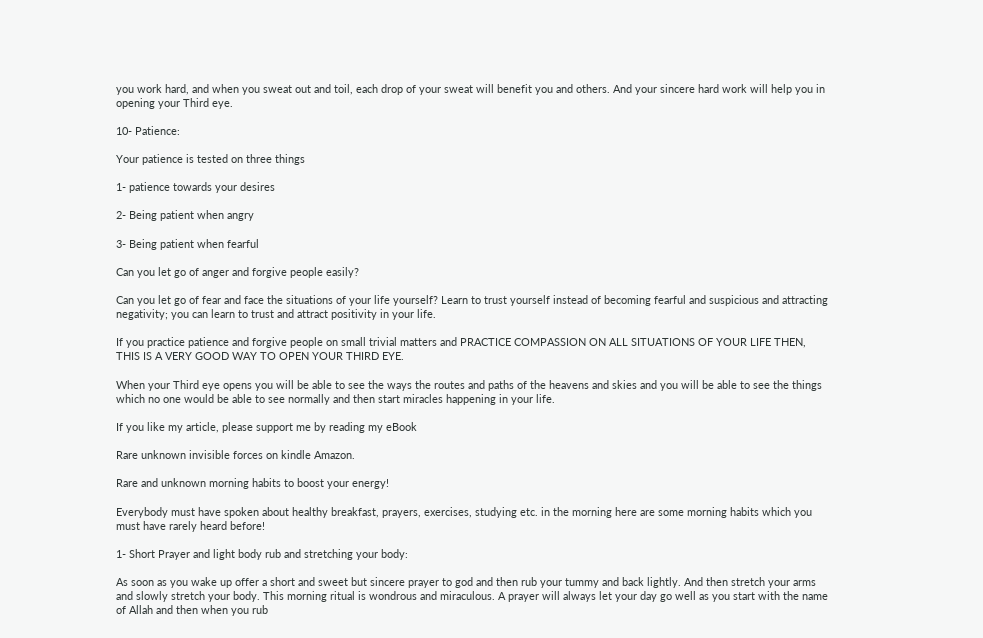you work hard, and when you sweat out and toil, each drop of your sweat will benefit you and others. And your sincere hard work will help you in opening your Third eye.

10- Patience:

Your patience is tested on three things

1- patience towards your desires

2- Being patient when angry

3- Being patient when fearful

Can you let go of anger and forgive people easily?

Can you let go of fear and face the situations of your life yourself? Learn to trust yourself instead of becoming fearful and suspicious and attracting negativity; you can learn to trust and attract positivity in your life.

If you practice patience and forgive people on small trivial matters and PRACTICE COMPASSION ON ALL SITUATIONS OF YOUR LIFE THEN, THIS IS A VERY GOOD WAY TO OPEN YOUR THIRD EYE.

When your Third eye opens you will be able to see the ways the routes and paths of the heavens and skies and you will be able to see the things which no one would be able to see normally and then start miracles happening in your life.

If you like my article, please support me by reading my eBook

Rare unknown invisible forces on kindle Amazon.

Rare and unknown morning habits to boost your energy!

Everybody must have spoken about healthy breakfast, prayers, exercises, studying etc. in the morning here are some morning habits which you must have rarely heard before!

1- Short Prayer and light body rub and stretching your body:

As soon as you wake up offer a short and sweet but sincere prayer to god and then rub your tummy and back lightly. And then stretch your arms and slowly stretch your body. This morning ritual is wondrous and miraculous. A prayer will always let your day go well as you start with the name of Allah and then when you rub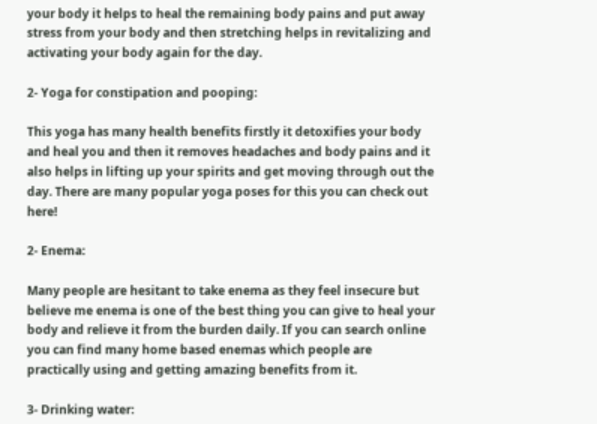your body it helps to heal the remaining body pains and put away stress from your body and then stretching helps in revitalizing and activating your body again for the day.

2- Yoga for constipation and pooping:

This yoga has many health benefits firstly it detoxifies your body and heal you and then it removes headaches and body pains and it also helps in lifting up your spirits and get moving through out the day. There are many popular yoga poses for this you can check out here!

2- Enema:

Many people are hesitant to take enema as they feel insecure but believe me enema is one of the best thing you can give to heal your body and relieve it from the burden daily. If you can search online you can find many home based enemas which people are practically using and getting amazing benefits from it.

3- Drinking water: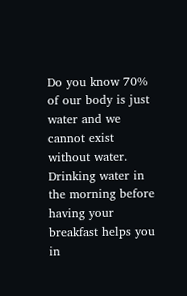Do you know 70% of our body is just water and we cannot exist without water. Drinking water in the morning before having your breakfast helps you in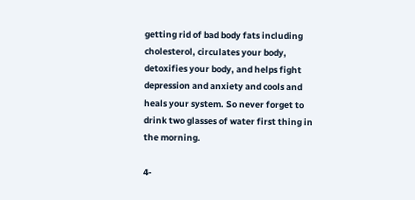getting rid of bad body fats including cholesterol, circulates your body, detoxifies your body, and helps fight depression and anxiety and cools and heals your system. So never forget to drink two glasses of water first thing in the morning.

4-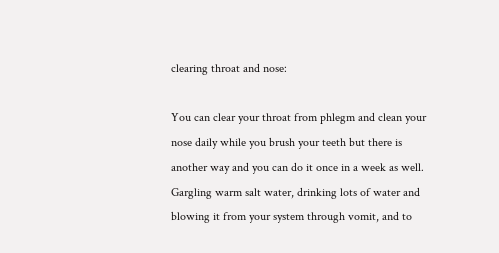clearing throat and nose:

You can clear your throat from phlegm and clean your nose daily while you brush your teeth but there is another way and you can do it once in a week as well. Gargling warm salt water, drinking lots of water and blowing it from your system through vomit, and to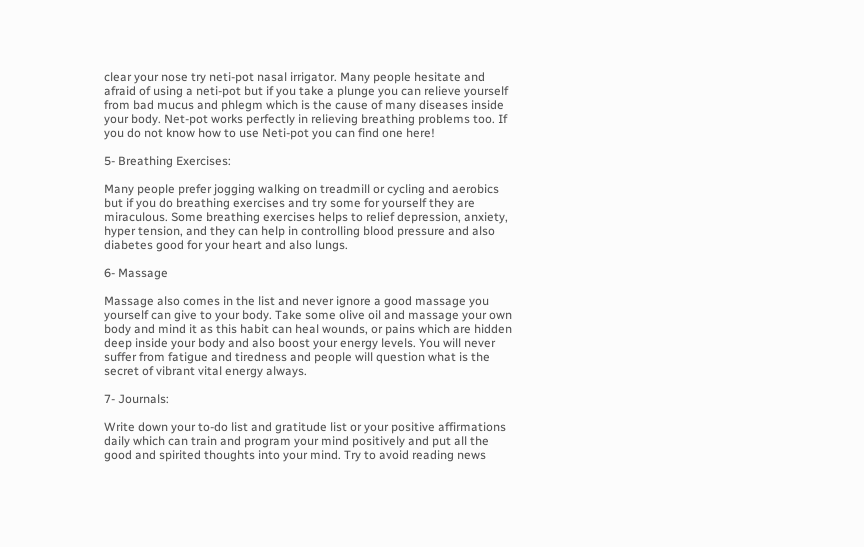clear your nose try neti-pot nasal irrigator. Many people hesitate and afraid of using a neti-pot but if you take a plunge you can relieve yourself from bad mucus and phlegm which is the cause of many diseases inside your body. Net-pot works perfectly in relieving breathing problems too. If you do not know how to use Neti-pot you can find one here!

5- Breathing Exercises:

Many people prefer jogging walking on treadmill or cycling and aerobics but if you do breathing exercises and try some for yourself they are miraculous. Some breathing exercises helps to relief depression, anxiety, hyper tension, and they can help in controlling blood pressure and also diabetes good for your heart and also lungs.

6- Massage

Massage also comes in the list and never ignore a good massage you yourself can give to your body. Take some olive oil and massage your own body and mind it as this habit can heal wounds, or pains which are hidden deep inside your body and also boost your energy levels. You will never suffer from fatigue and tiredness and people will question what is the secret of vibrant vital energy always.

7- Journals:

Write down your to-do list and gratitude list or your positive affirmations daily which can train and program your mind positively and put all the good and spirited thoughts into your mind. Try to avoid reading news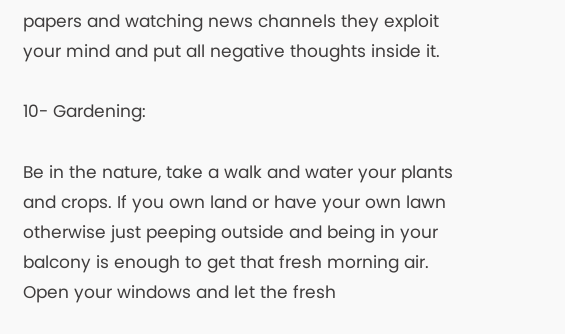papers and watching news channels they exploit your mind and put all negative thoughts inside it.

10- Gardening:

Be in the nature, take a walk and water your plants and crops. If you own land or have your own lawn otherwise just peeping outside and being in your balcony is enough to get that fresh morning air. Open your windows and let the fresh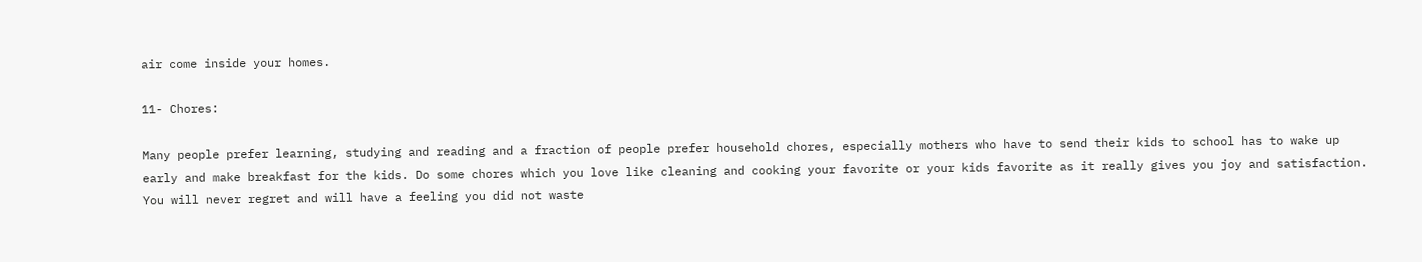air come inside your homes.

11- Chores:

Many people prefer learning, studying and reading and a fraction of people prefer household chores, especially mothers who have to send their kids to school has to wake up early and make breakfast for the kids. Do some chores which you love like cleaning and cooking your favorite or your kids favorite as it really gives you joy and satisfaction. You will never regret and will have a feeling you did not waste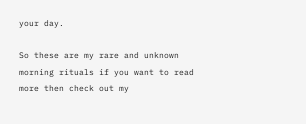your day.

So these are my rare and unknown morning rituals if you want to read more then check out my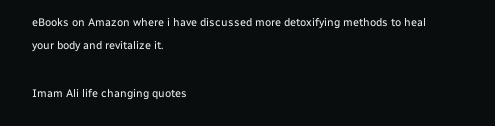eBooks on Amazon where i have discussed more detoxifying methods to heal your body and revitalize it.

Imam Ali life changing quotes